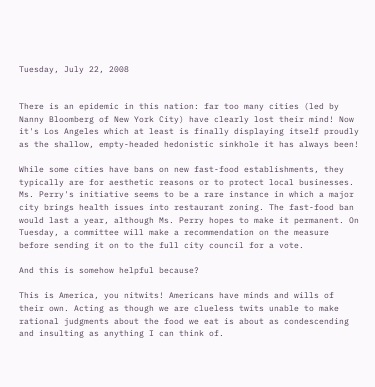Tuesday, July 22, 2008


There is an epidemic in this nation: far too many cities (led by Nanny Bloomberg of New York City) have clearly lost their mind! Now it's Los Angeles which at least is finally displaying itself proudly as the shallow, empty-headed hedonistic sinkhole it has always been!

While some cities have bans on new fast-food establishments, they typically are for aesthetic reasons or to protect local businesses. Ms. Perry's initiative seems to be a rare instance in which a major city brings health issues into restaurant zoning. The fast-food ban would last a year, although Ms. Perry hopes to make it permanent. On Tuesday, a committee will make a recommendation on the measure before sending it on to the full city council for a vote.

And this is somehow helpful because?

This is America, you nitwits! Americans have minds and wills of their own. Acting as though we are clueless twits unable to make rational judgments about the food we eat is about as condescending and insulting as anything I can think of.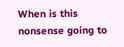When is this nonsense going to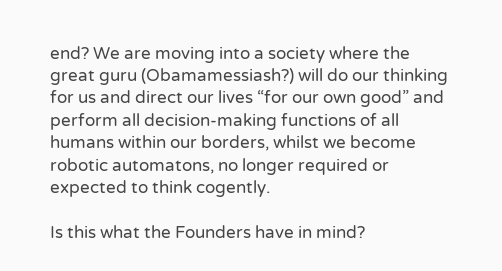end? We are moving into a society where the great guru (Obamamessiash?) will do our thinking for us and direct our lives “for our own good” and perform all decision-making functions of all humans within our borders, whilst we become robotic automatons, no longer required or expected to think cogently.

Is this what the Founders have in mind?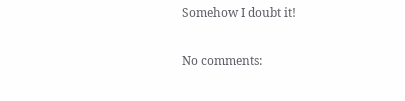Somehow I doubt it!

No comments: